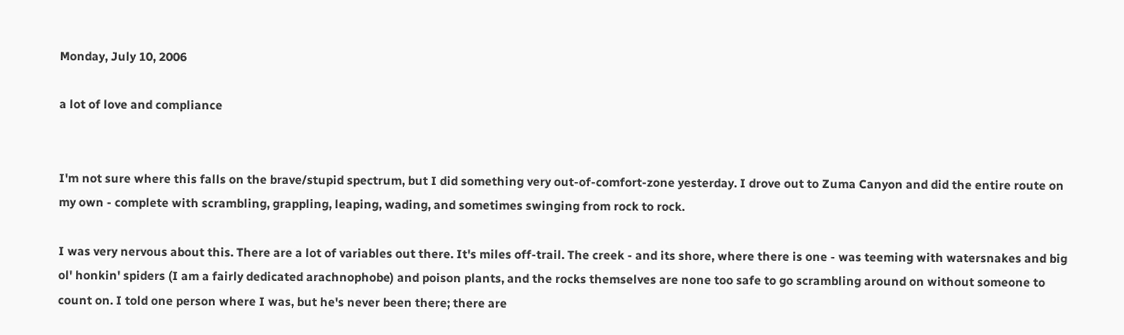Monday, July 10, 2006

a lot of love and compliance


I'm not sure where this falls on the brave/stupid spectrum, but I did something very out-of-comfort-zone yesterday. I drove out to Zuma Canyon and did the entire route on my own - complete with scrambling, grappling, leaping, wading, and sometimes swinging from rock to rock.

I was very nervous about this. There are a lot of variables out there. It's miles off-trail. The creek - and its shore, where there is one - was teeming with watersnakes and big ol' honkin' spiders (I am a fairly dedicated arachnophobe) and poison plants, and the rocks themselves are none too safe to go scrambling around on without someone to count on. I told one person where I was, but he's never been there; there are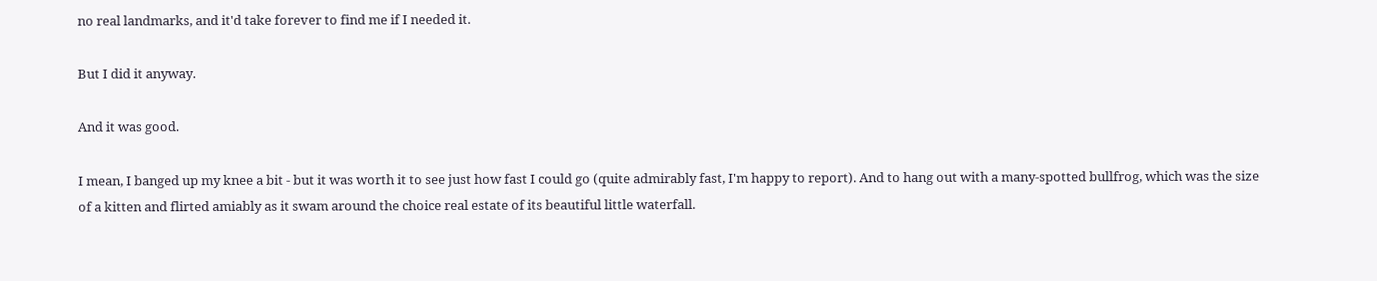no real landmarks, and it'd take forever to find me if I needed it.

But I did it anyway.

And it was good.

I mean, I banged up my knee a bit - but it was worth it to see just how fast I could go (quite admirably fast, I'm happy to report). And to hang out with a many-spotted bullfrog, which was the size of a kitten and flirted amiably as it swam around the choice real estate of its beautiful little waterfall.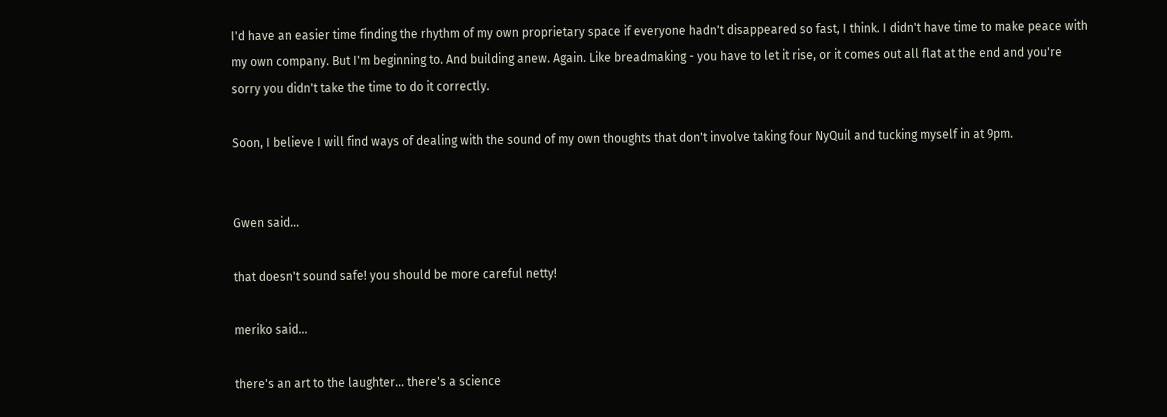I'd have an easier time finding the rhythm of my own proprietary space if everyone hadn't disappeared so fast, I think. I didn't have time to make peace with my own company. But I'm beginning to. And building anew. Again. Like breadmaking - you have to let it rise, or it comes out all flat at the end and you're sorry you didn't take the time to do it correctly.

Soon, I believe I will find ways of dealing with the sound of my own thoughts that don't involve taking four NyQuil and tucking myself in at 9pm.


Gwen said...

that doesn't sound safe! you should be more careful netty!

meriko said...

there's an art to the laughter... there's a science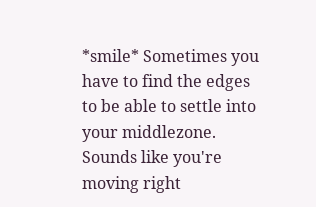*smile* Sometimes you have to find the edges to be able to settle into your middlezone. Sounds like you're moving right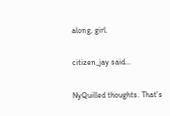along, girl.

citizen_jay said...

NyQuilled thoughts. That's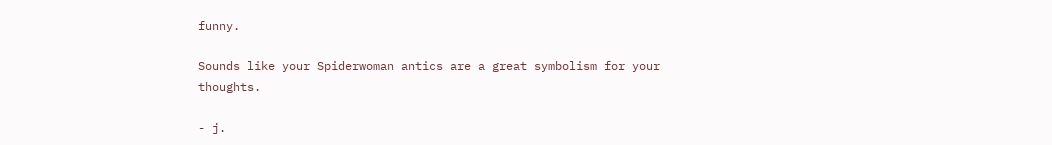funny.

Sounds like your Spiderwoman antics are a great symbolism for your thoughts.

- j.